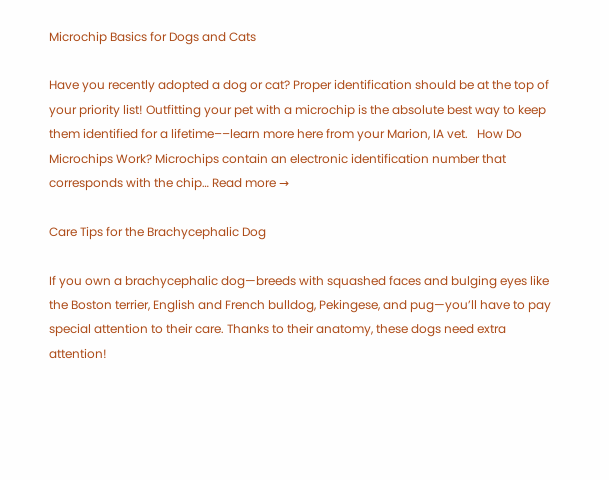Microchip Basics for Dogs and Cats

Have you recently adopted a dog or cat? Proper identification should be at the top of your priority list! Outfitting your pet with a microchip is the absolute best way to keep them identified for a lifetime––learn more here from your Marion, IA vet.   How Do Microchips Work? Microchips contain an electronic identification number that corresponds with the chip… Read more →

Care Tips for the Brachycephalic Dog

If you own a brachycephalic dog—breeds with squashed faces and bulging eyes like the Boston terrier, English and French bulldog, Pekingese, and pug—you’ll have to pay special attention to their care. Thanks to their anatomy, these dogs need extra attention!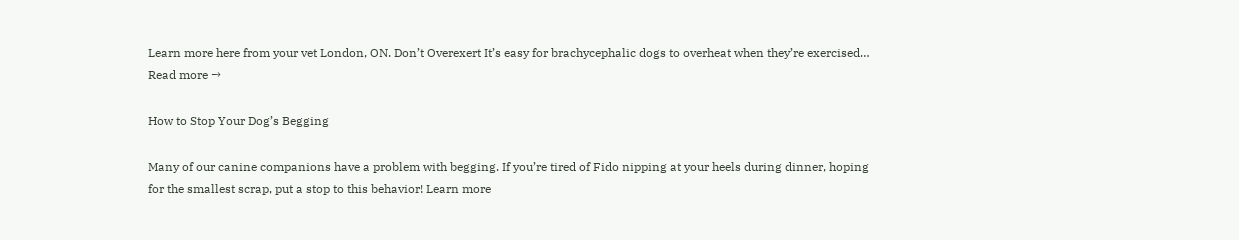Learn more here from your vet London, ON. Don’t Overexert It’s easy for brachycephalic dogs to overheat when they’re exercised… Read more →

How to Stop Your Dog’s Begging

Many of our canine companions have a problem with begging. If you’re tired of Fido nipping at your heels during dinner, hoping for the smallest scrap, put a stop to this behavior! Learn more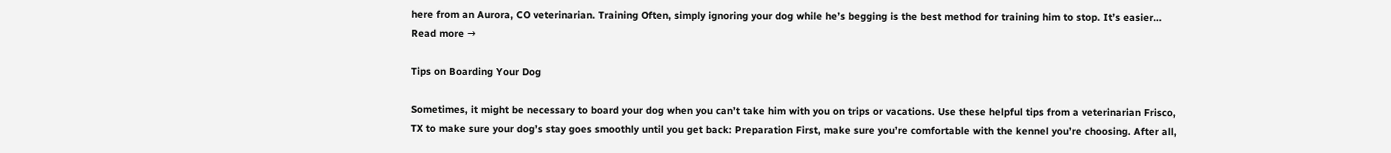here from an Aurora, CO veterinarian. Training Often, simply ignoring your dog while he’s begging is the best method for training him to stop. It’s easier… Read more →

Tips on Boarding Your Dog

Sometimes, it might be necessary to board your dog when you can’t take him with you on trips or vacations. Use these helpful tips from a veterinarian Frisco, TX to make sure your dog’s stay goes smoothly until you get back: Preparation First, make sure you’re comfortable with the kennel you’re choosing. After all,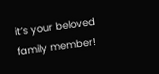it’s your beloved family member!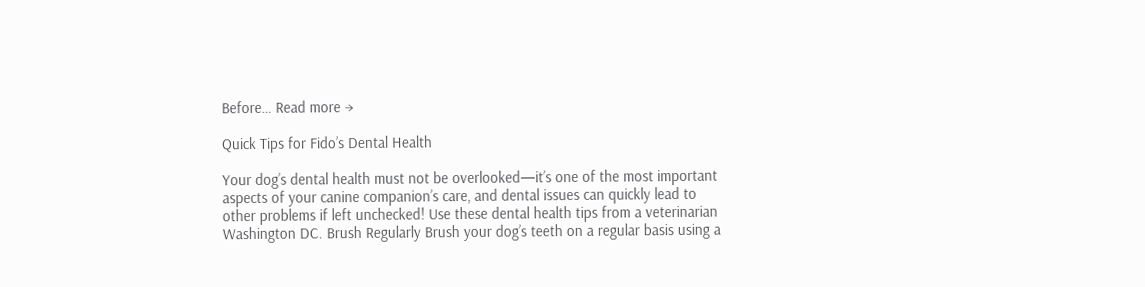Before… Read more →

Quick Tips for Fido’s Dental Health

Your dog’s dental health must not be overlooked—it’s one of the most important aspects of your canine companion’s care, and dental issues can quickly lead to other problems if left unchecked! Use these dental health tips from a veterinarian Washington DC. Brush Regularly Brush your dog’s teeth on a regular basis using a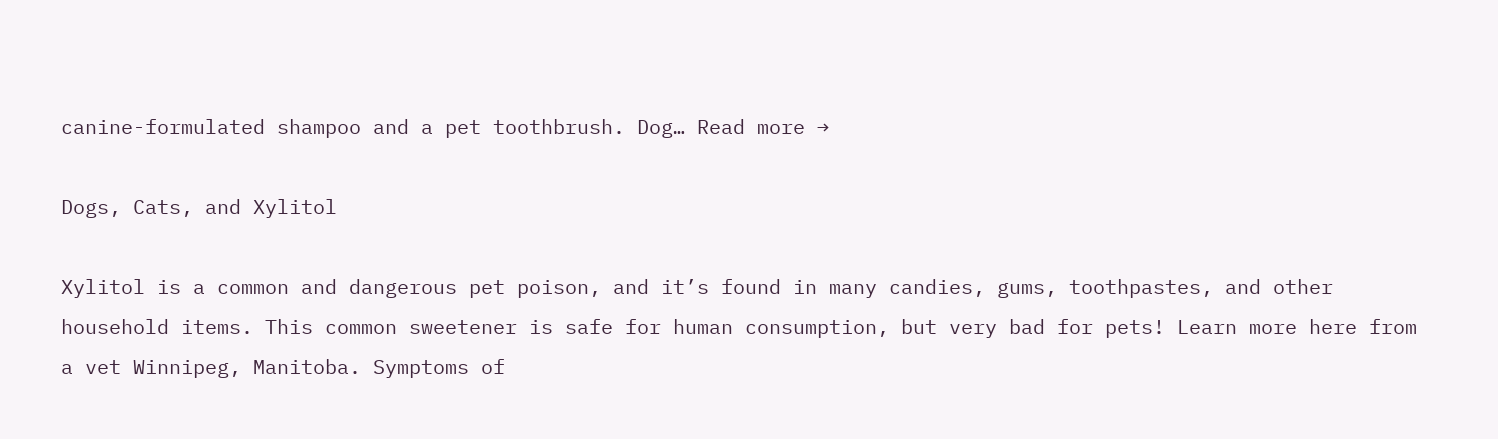canine-formulated shampoo and a pet toothbrush. Dog… Read more →

Dogs, Cats, and Xylitol

Xylitol is a common and dangerous pet poison, and it’s found in many candies, gums, toothpastes, and other household items. This common sweetener is safe for human consumption, but very bad for pets! Learn more here from a vet Winnipeg, Manitoba. Symptoms of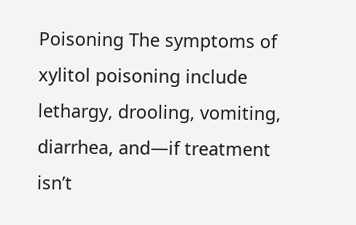Poisoning The symptoms of xylitol poisoning include lethargy, drooling, vomiting, diarrhea, and—if treatment isn’t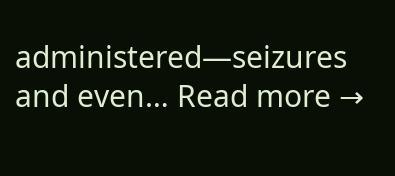administered—seizures and even… Read more →